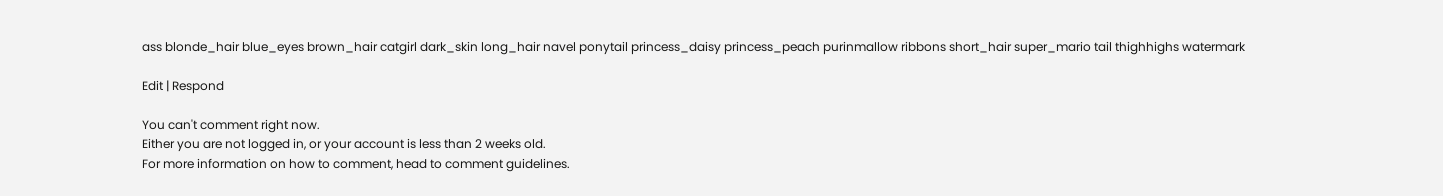ass blonde_hair blue_eyes brown_hair catgirl dark_skin long_hair navel ponytail princess_daisy princess_peach purinmallow ribbons short_hair super_mario tail thighhighs watermark

Edit | Respond

You can't comment right now.
Either you are not logged in, or your account is less than 2 weeks old.
For more information on how to comment, head to comment guidelines.